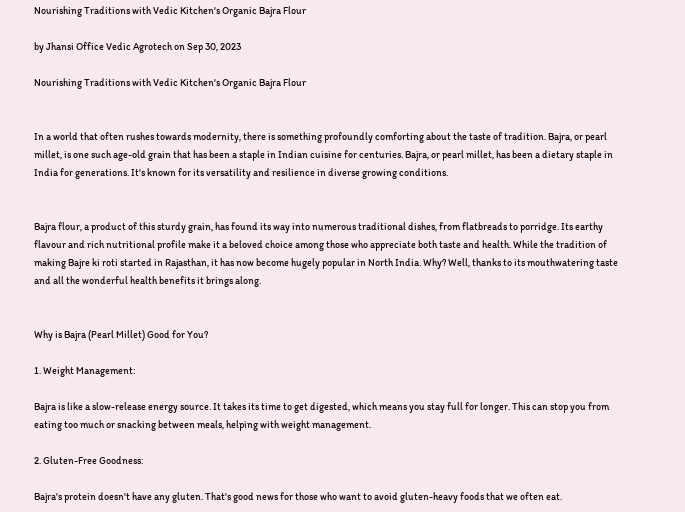Nourishing Traditions with Vedic Kitchen's Organic Bajra Flour

by Jhansi Office Vedic Agrotech on Sep 30, 2023

Nourishing Traditions with Vedic Kitchen's Organic Bajra Flour


In a world that often rushes towards modernity, there is something profoundly comforting about the taste of tradition. Bajra, or pearl millet, is one such age-old grain that has been a staple in Indian cuisine for centuries. Bajra, or pearl millet, has been a dietary staple in India for generations. It's known for its versatility and resilience in diverse growing conditions.


Bajra flour, a product of this sturdy grain, has found its way into numerous traditional dishes, from flatbreads to porridge. Its earthy flavour and rich nutritional profile make it a beloved choice among those who appreciate both taste and health. While the tradition of making Bajre ki roti started in Rajasthan, it has now become hugely popular in North India. Why? Well, thanks to its mouthwatering taste and all the wonderful health benefits it brings along.


Why is Bajra (Pearl Millet) Good for You?

1. Weight Management:

Bajra is like a slow-release energy source. It takes its time to get digested, which means you stay full for longer. This can stop you from eating too much or snacking between meals, helping with weight management.

2. Gluten-Free Goodness:

Bajra's protein doesn't have any gluten. That's good news for those who want to avoid gluten-heavy foods that we often eat.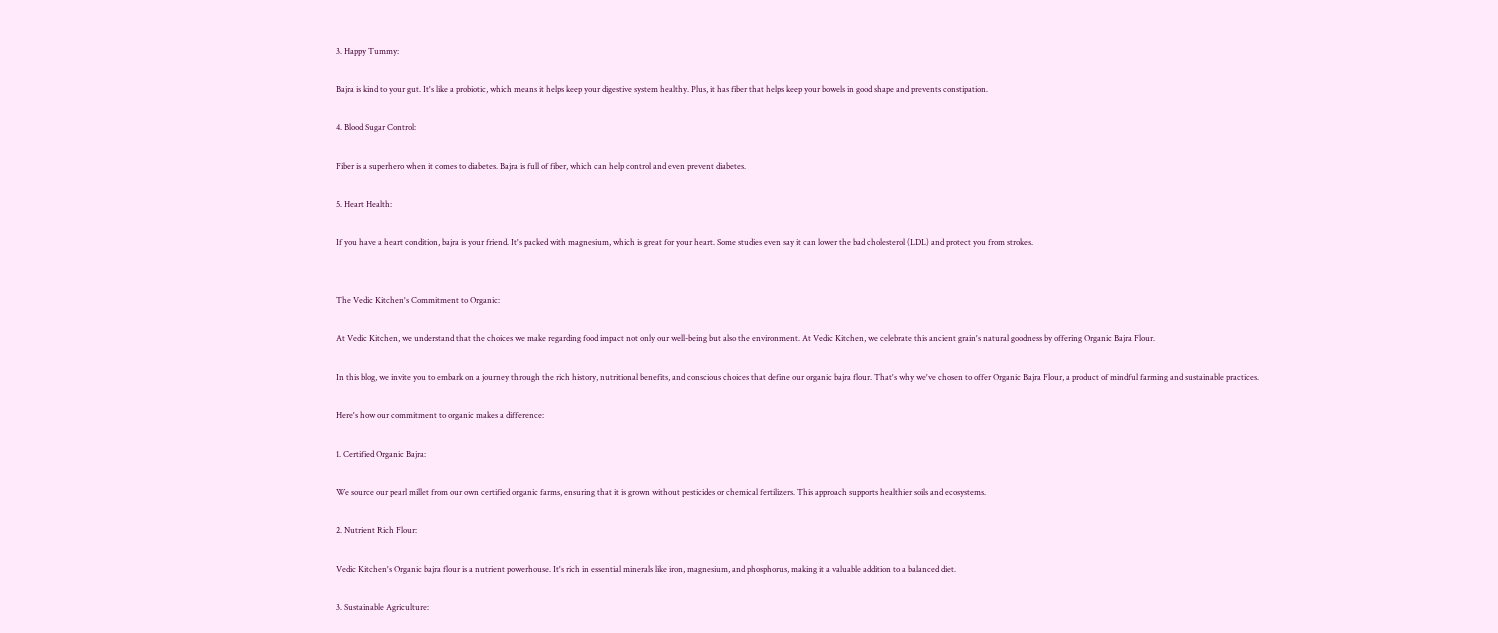3. Happy Tummy:

Bajra is kind to your gut. It's like a probiotic, which means it helps keep your digestive system healthy. Plus, it has fiber that helps keep your bowels in good shape and prevents constipation.

4. Blood Sugar Control:

Fiber is a superhero when it comes to diabetes. Bajra is full of fiber, which can help control and even prevent diabetes.

5. Heart Health:

If you have a heart condition, bajra is your friend. It's packed with magnesium, which is great for your heart. Some studies even say it can lower the bad cholesterol (LDL) and protect you from strokes.


The Vedic Kitchen's Commitment to Organic:

At Vedic Kitchen, we understand that the choices we make regarding food impact not only our well-being but also the environment. At Vedic Kitchen, we celebrate this ancient grain's natural goodness by offering Organic Bajra Flour.

In this blog, we invite you to embark on a journey through the rich history, nutritional benefits, and conscious choices that define our organic bajra flour. That's why we've chosen to offer Organic Bajra Flour, a product of mindful farming and sustainable practices.

Here's how our commitment to organic makes a difference:

1. Certified Organic Bajra:

We source our pearl millet from our own certified organic farms, ensuring that it is grown without pesticides or chemical fertilizers. This approach supports healthier soils and ecosystems.

2. Nutrient Rich Flour:

Vedic Kitchen's Organic bajra flour is a nutrient powerhouse. It's rich in essential minerals like iron, magnesium, and phosphorus, making it a valuable addition to a balanced diet.

3. Sustainable Agriculture: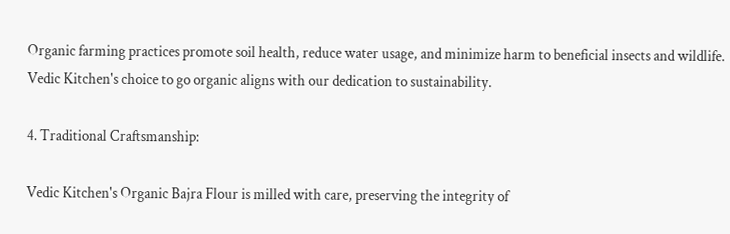Organic farming practices promote soil health, reduce water usage, and minimize harm to beneficial insects and wildlife. Vedic Kitchen's choice to go organic aligns with our dedication to sustainability.

4. Traditional Craftsmanship:

Vedic Kitchen's Organic Bajra Flour is milled with care, preserving the integrity of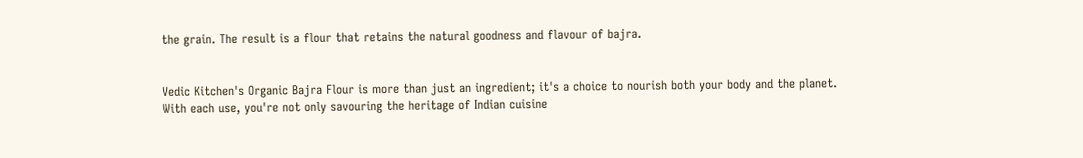the grain. The result is a flour that retains the natural goodness and flavour of bajra.


Vedic Kitchen's Organic Bajra Flour is more than just an ingredient; it's a choice to nourish both your body and the planet. With each use, you're not only savouring the heritage of Indian cuisine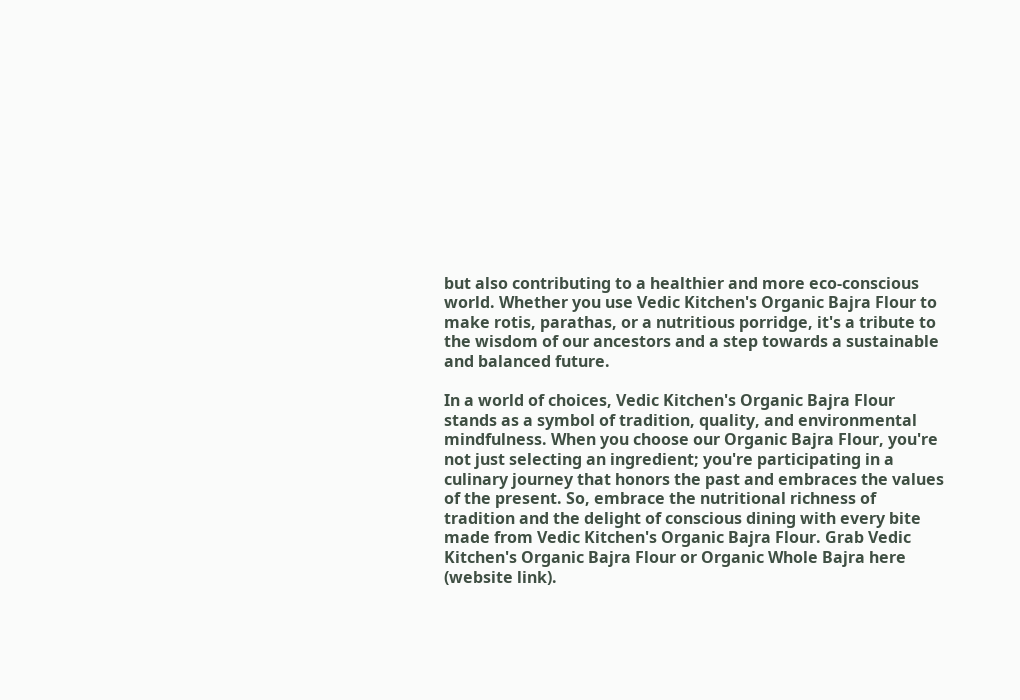but also contributing to a healthier and more eco-conscious world. Whether you use Vedic Kitchen's Organic Bajra Flour to make rotis, parathas, or a nutritious porridge, it's a tribute to the wisdom of our ancestors and a step towards a sustainable and balanced future.

In a world of choices, Vedic Kitchen's Organic Bajra Flour stands as a symbol of tradition, quality, and environmental mindfulness. When you choose our Organic Bajra Flour, you're not just selecting an ingredient; you're participating in a culinary journey that honors the past and embraces the values of the present. So, embrace the nutritional richness of tradition and the delight of conscious dining with every bite made from Vedic Kitchen's Organic Bajra Flour. Grab Vedic Kitchen's Organic Bajra Flour or Organic Whole Bajra here (website link).